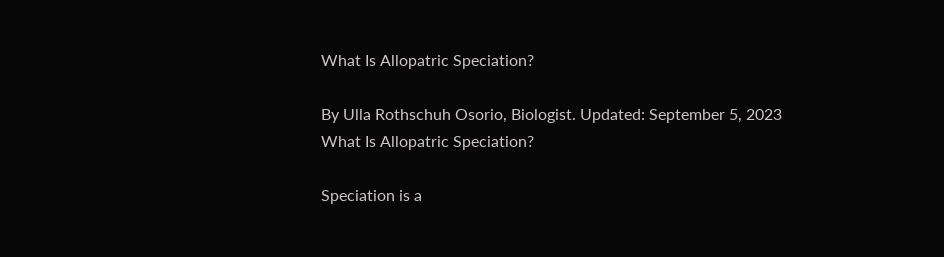What Is Allopatric Speciation?

By Ulla Rothschuh Osorio, Biologist. Updated: September 5, 2023
What Is Allopatric Speciation?

Speciation is a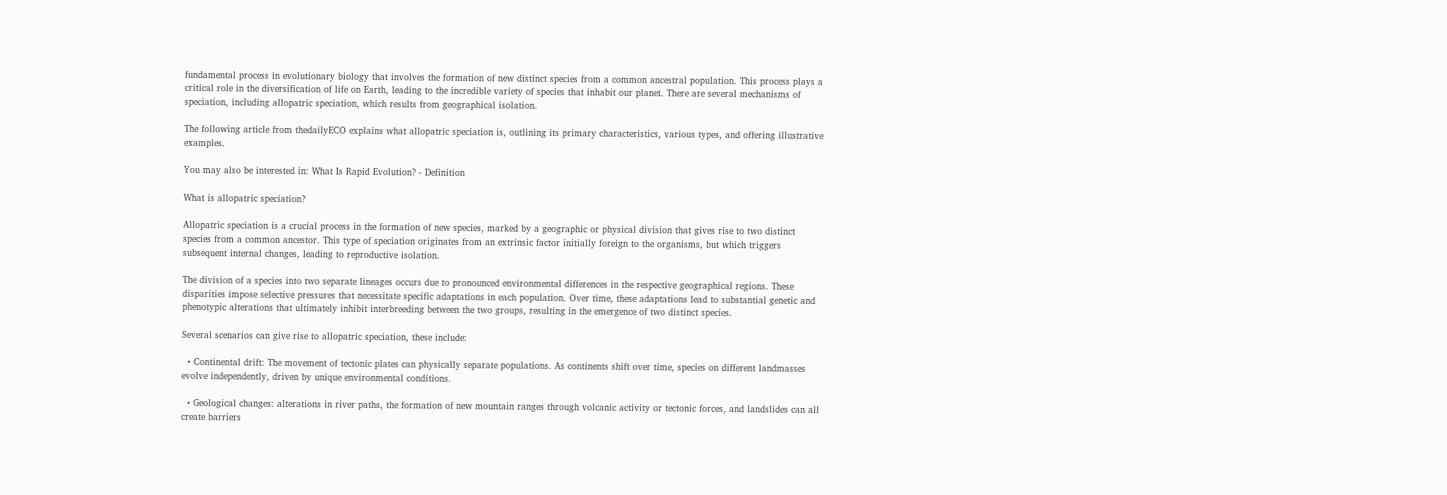fundamental process in evolutionary biology that involves the formation of new distinct species from a common ancestral population. This process plays a critical role in the diversification of life on Earth, leading to the incredible variety of species that inhabit our planet. There are several mechanisms of speciation, including allopatric speciation, which results from geographical isolation.

The following article from thedailyECO explains what allopatric speciation is, outlining its primary characteristics, various types, and offering illustrative examples.

You may also be interested in: What Is Rapid Evolution? - Definition

What is allopatric speciation?

Allopatric speciation is a crucial process in the formation of new species, marked by a geographic or physical division that gives rise to two distinct species from a common ancestor. This type of speciation originates from an extrinsic factor initially foreign to the organisms, but which triggers subsequent internal changes, leading to reproductive isolation.

The division of a species into two separate lineages occurs due to pronounced environmental differences in the respective geographical regions. These disparities impose selective pressures that necessitate specific adaptations in each population. Over time, these adaptations lead to substantial genetic and phenotypic alterations that ultimately inhibit interbreeding between the two groups, resulting in the emergence of two distinct species.

Several scenarios can give rise to allopatric speciation, these include:

  • Continental drift: The movement of tectonic plates can physically separate populations. As continents shift over time, species on different landmasses evolve independently, driven by unique environmental conditions.

  • Geological changes: alterations in river paths, the formation of new mountain ranges through volcanic activity or tectonic forces, and landslides can all create barriers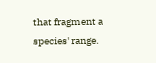that fragment a species' range.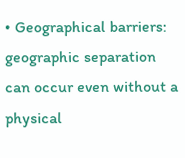• Geographical barriers: geographic separation can occur even without a physical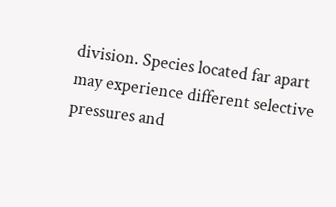division. Species located far apart may experience different selective pressures and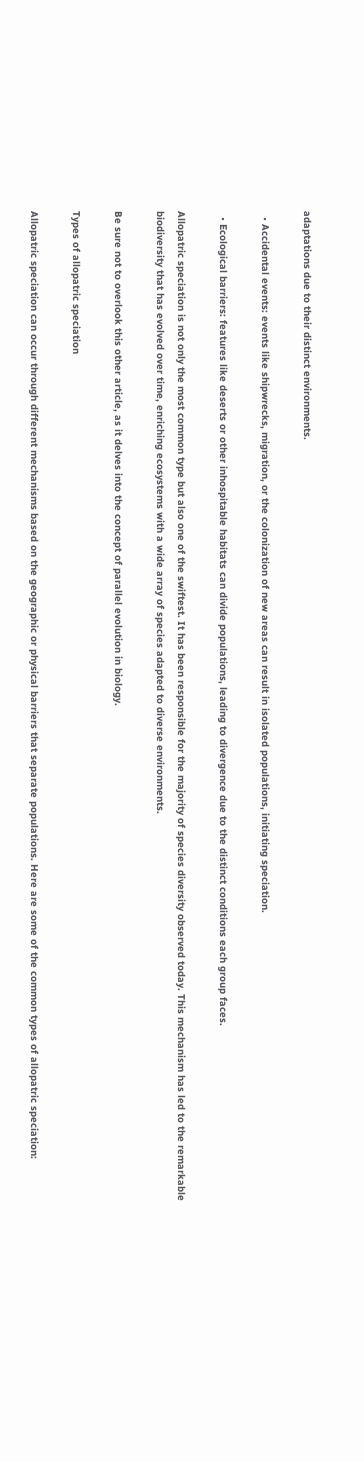adaptations due to their distinct environments.

  • Accidental events: events like shipwrecks, migration, or the colonization of new areas can result in isolated populations, initiating speciation.

  • Ecological barriers: features like deserts or other inhospitable habitats can divide populations, leading to divergence due to the distinct conditions each group faces.

Allopatric speciation is not only the most common type but also one of the swiftest. It has been responsible for the majority of species diversity observed today. This mechanism has led to the remarkable biodiversity that has evolved over time, enriching ecosystems with a wide array of species adapted to diverse environments.

Be sure not to overlook this other article, as it delves into the concept of parallel evolution in biology.

Types of allopatric speciation

Allopatric speciation can occur through different mechanisms based on the geographic or physical barriers that separate populations. Here are some of the common types of allopatric speciation: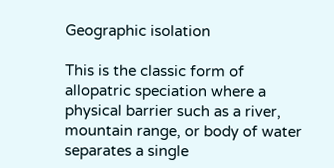Geographic isolation

This is the classic form of allopatric speciation where a physical barrier such as a river, mountain range, or body of water separates a single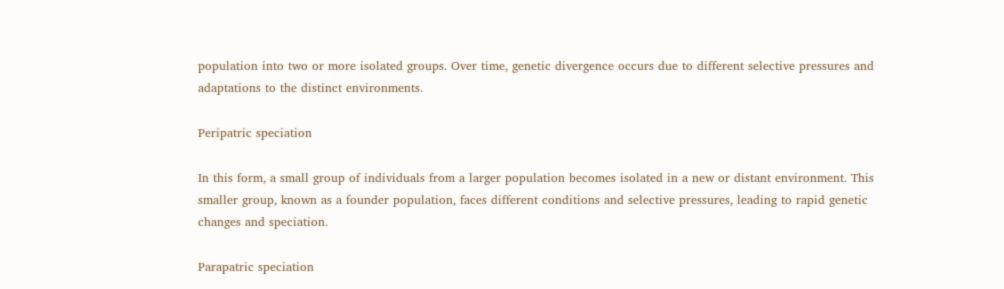population into two or more isolated groups. Over time, genetic divergence occurs due to different selective pressures and adaptations to the distinct environments.

Peripatric speciation

In this form, a small group of individuals from a larger population becomes isolated in a new or distant environment. This smaller group, known as a founder population, faces different conditions and selective pressures, leading to rapid genetic changes and speciation.

Parapatric speciation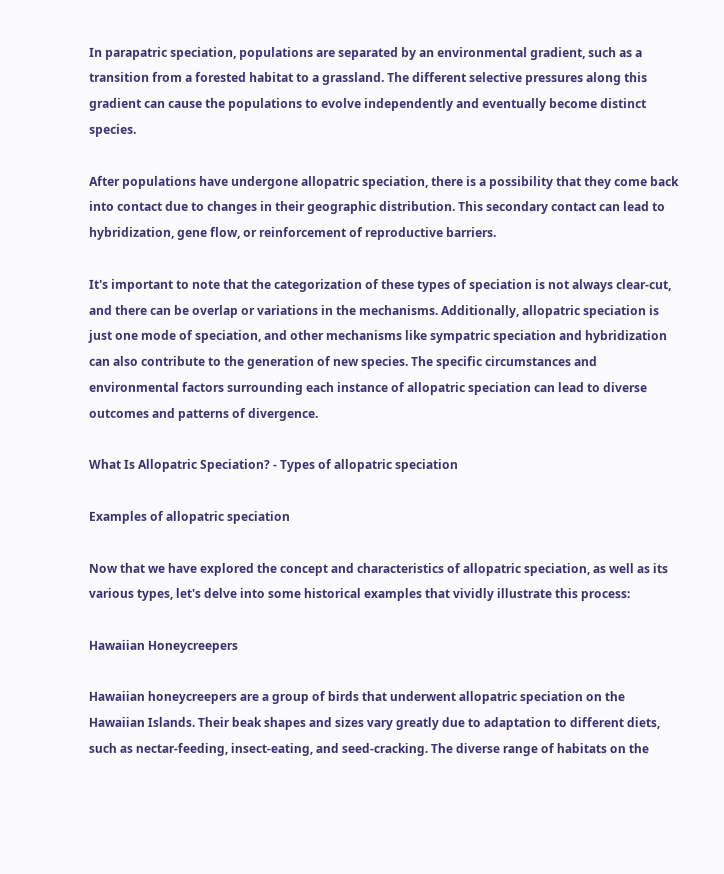In parapatric speciation, populations are separated by an environmental gradient, such as a transition from a forested habitat to a grassland. The different selective pressures along this gradient can cause the populations to evolve independently and eventually become distinct species.

After populations have undergone allopatric speciation, there is a possibility that they come back into contact due to changes in their geographic distribution. This secondary contact can lead to hybridization, gene flow, or reinforcement of reproductive barriers.

It's important to note that the categorization of these types of speciation is not always clear-cut, and there can be overlap or variations in the mechanisms. Additionally, allopatric speciation is just one mode of speciation, and other mechanisms like sympatric speciation and hybridization can also contribute to the generation of new species. The specific circumstances and environmental factors surrounding each instance of allopatric speciation can lead to diverse outcomes and patterns of divergence.

What Is Allopatric Speciation? - Types of allopatric speciation

Examples of allopatric speciation

Now that we have explored the concept and characteristics of allopatric speciation, as well as its various types, let's delve into some historical examples that vividly illustrate this process:

Hawaiian Honeycreepers

Hawaiian honeycreepers are a group of birds that underwent allopatric speciation on the Hawaiian Islands. Their beak shapes and sizes vary greatly due to adaptation to different diets, such as nectar-feeding, insect-eating, and seed-cracking. The diverse range of habitats on the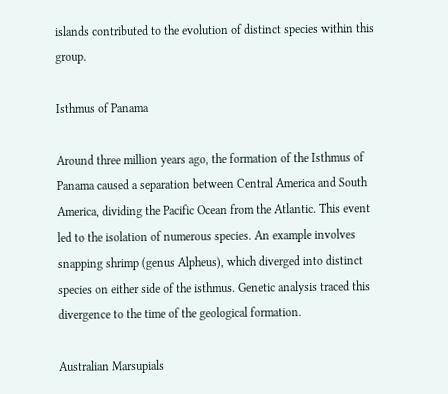islands contributed to the evolution of distinct species within this group.

Isthmus of Panama

Around three million years ago, the formation of the Isthmus of Panama caused a separation between Central America and South America, dividing the Pacific Ocean from the Atlantic. This event led to the isolation of numerous species. An example involves snapping shrimp (genus Alpheus), which diverged into distinct species on either side of the isthmus. Genetic analysis traced this divergence to the time of the geological formation.

Australian Marsupials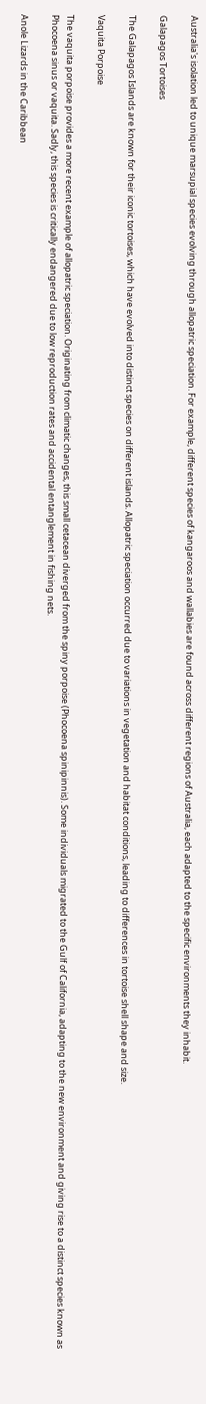Australia's isolation led to unique marsupial species evolving through allopatric speciation. For example, different species of kangaroos and wallabies are found across different regions of Australia, each adapted to the specific environments they inhabit.

Galapagos Tortoises

The Galapagos Islands are known for their iconic tortoises, which have evolved into distinct species on different islands. Allopatric speciation occurred due to variations in vegetation and habitat conditions, leading to differences in tortoise shell shape and size.

Vaquita Porpoise

The vaquita porpoise provides a more recent example of allopatric speciation. Originating from climatic changes, this small cetacean diverged from the spiny porpoise (Phocoena spinipinnis). Some individuals migrated to the Gulf of California, adapting to the new environment and giving rise to a distinct species known as Phocoena sinus or vaquita. Sadly, this species is critically endangered due to low reproduction rates and accidental entanglement in fishing nets.

Anole Lizards in the Caribbean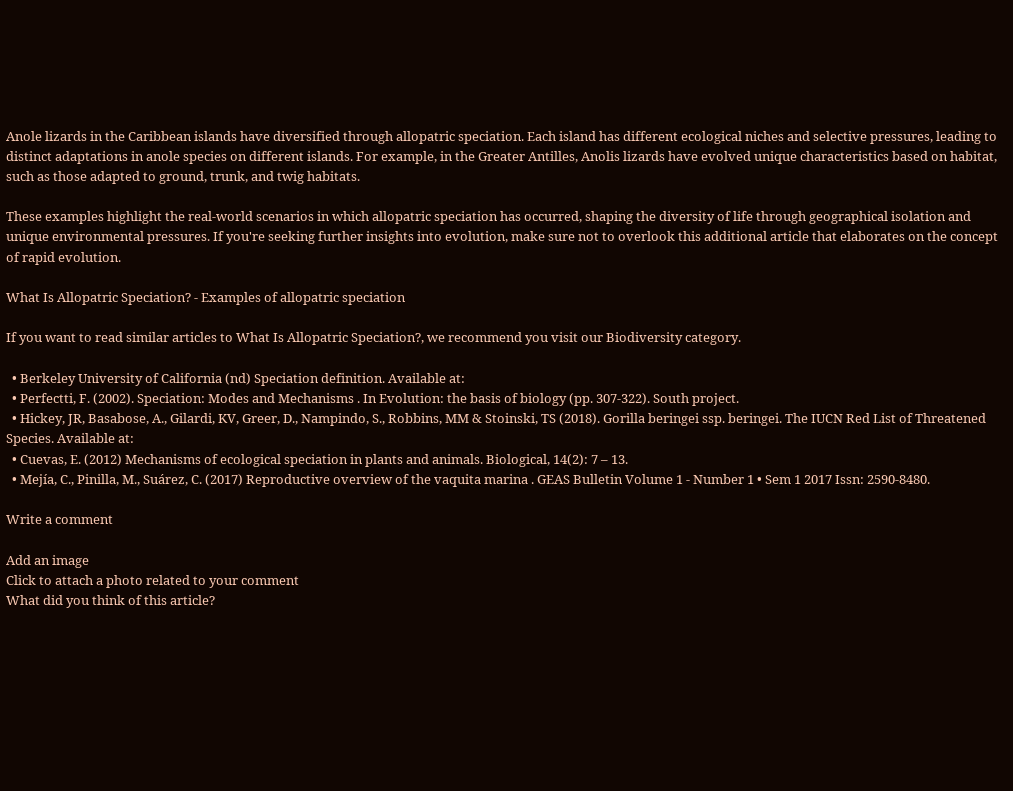Anole lizards in the Caribbean islands have diversified through allopatric speciation. Each island has different ecological niches and selective pressures, leading to distinct adaptations in anole species on different islands. For example, in the Greater Antilles, Anolis lizards have evolved unique characteristics based on habitat, such as those adapted to ground, trunk, and twig habitats.

These examples highlight the real-world scenarios in which allopatric speciation has occurred, shaping the diversity of life through geographical isolation and unique environmental pressures. If you're seeking further insights into evolution, make sure not to overlook this additional article that elaborates on the concept of rapid evolution.

What Is Allopatric Speciation? - Examples of allopatric speciation

If you want to read similar articles to What Is Allopatric Speciation?, we recommend you visit our Biodiversity category.

  • Berkeley University of California (nd) Speciation definition. Available at:
  • Perfectti, F. (2002). Speciation: Modes and Mechanisms . In Evolution: the basis of biology (pp. 307-322). South project.
  • Hickey, JR, Basabose, A., Gilardi, KV, Greer, D., Nampindo, S., Robbins, MM & Stoinski, TS (2018). Gorilla beringei ssp. beringei. The IUCN Red List of Threatened Species. Available at:
  • Cuevas, E. (2012) Mechanisms of ecological speciation in plants and animals. Biological, 14(2): 7 – 13.
  • Mejía, C., Pinilla, M., Suárez, C. (2017) Reproductive overview of the vaquita marina . GEAS Bulletin Volume 1 - Number 1 • Sem 1 2017 Issn: 2590-8480.

Write a comment

Add an image
Click to attach a photo related to your comment
What did you think of this article?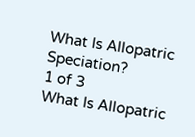What Is Allopatric Speciation?
1 of 3
What Is Allopatric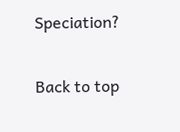Speciation?

Back to top